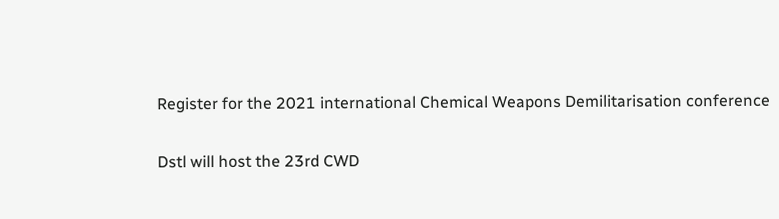Register for the 2021 international Chemical Weapons Demilitarisation conference

Dstl will host the 23rd CWD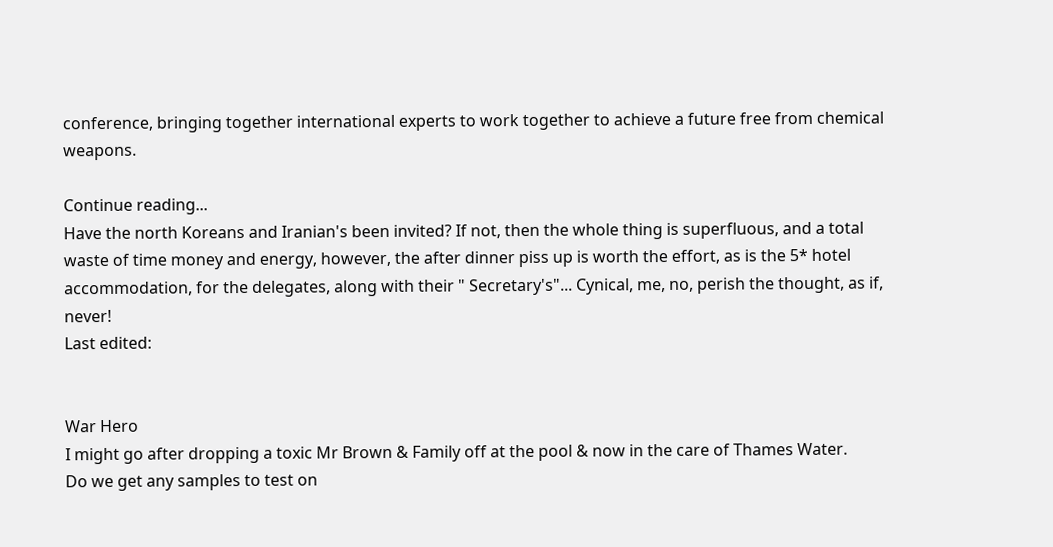conference, bringing together international experts to work together to achieve a future free from chemical weapons.

Continue reading...
Have the north Koreans and Iranian's been invited? If not, then the whole thing is superfluous, and a total waste of time money and energy, however, the after dinner piss up is worth the effort, as is the 5* hotel accommodation, for the delegates, along with their " Secretary's"... Cynical, me, no, perish the thought, as if, never!
Last edited:


War Hero
I might go after dropping a toxic Mr Brown & Family off at the pool & now in the care of Thames Water.
Do we get any samples to test on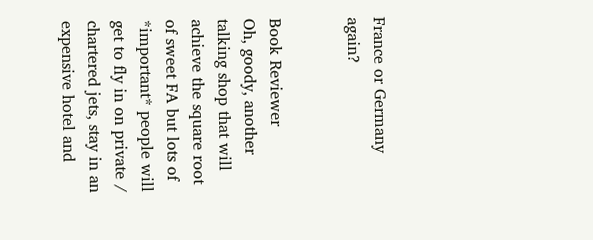France or Germany again?


Book Reviewer
Oh, goody, another talking shop that will achieve the square root of sweet FA but lots of *important* people will get to fly in on private / chartered jets, stay in an expensive hotel and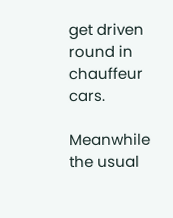get driven round in chauffeur cars.

Meanwhile the usual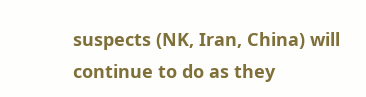suspects (NK, Iran, China) will continue to do as they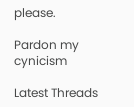please.

Pardon my cynicism

Latest Threads